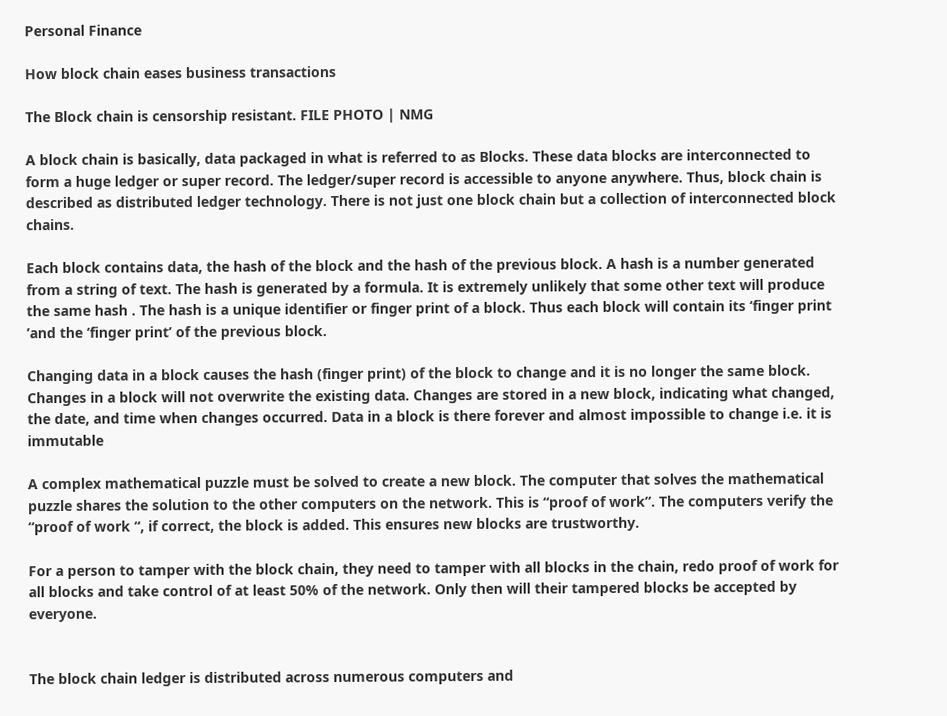Personal Finance

How block chain eases business transactions

The Block chain is censorship resistant. FILE PHOTO | NMG

A block chain is basically, data packaged in what is referred to as Blocks. These data blocks are interconnected to form a huge ledger or super record. The ledger/super record is accessible to anyone anywhere. Thus, block chain is described as distributed ledger technology. There is not just one block chain but a collection of interconnected block chains.

Each block contains data, the hash of the block and the hash of the previous block. A hash is a number generated from a string of text. The hash is generated by a formula. It is extremely unlikely that some other text will produce the same hash . The hash is a unique identifier or finger print of a block. Thus each block will contain its ‘finger print ’and the ‘finger print’ of the previous block.

Changing data in a block causes the hash (finger print) of the block to change and it is no longer the same block. Changes in a block will not overwrite the existing data. Changes are stored in a new block, indicating what changed, the date, and time when changes occurred. Data in a block is there forever and almost impossible to change i.e. it is immutable

A complex mathematical puzzle must be solved to create a new block. The computer that solves the mathematical puzzle shares the solution to the other computers on the network. This is “proof of work”. The computers verify the “proof of work “, if correct, the block is added. This ensures new blocks are trustworthy.

For a person to tamper with the block chain, they need to tamper with all blocks in the chain, redo proof of work for all blocks and take control of at least 50% of the network. Only then will their tampered blocks be accepted by everyone.


The block chain ledger is distributed across numerous computers and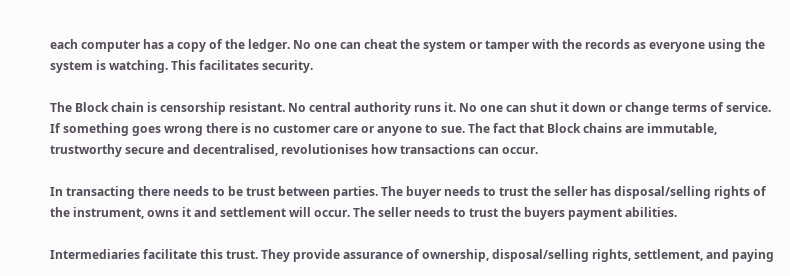each computer has a copy of the ledger. No one can cheat the system or tamper with the records as everyone using the system is watching. This facilitates security.

The Block chain is censorship resistant. No central authority runs it. No one can shut it down or change terms of service. If something goes wrong there is no customer care or anyone to sue. The fact that Block chains are immutable, trustworthy secure and decentralised, revolutionises how transactions can occur.

In transacting there needs to be trust between parties. The buyer needs to trust the seller has disposal/selling rights of the instrument, owns it and settlement will occur. The seller needs to trust the buyers payment abilities.

Intermediaries facilitate this trust. They provide assurance of ownership, disposal/selling rights, settlement, and paying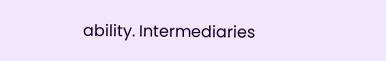ability. Intermediaries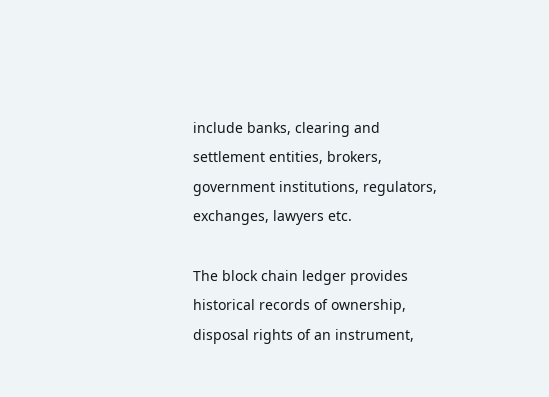include banks, clearing and settlement entities, brokers, government institutions, regulators, exchanges, lawyers etc.

The block chain ledger provides historical records of ownership, disposal rights of an instrument,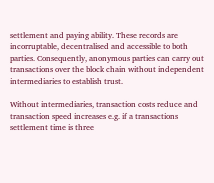settlement and paying ability. These records are incorruptable, decentralised and accessible to both parties. Consequently, anonymous parties can carry out transactions over the block chain without independent intermediaries to establish trust.

Without intermediaries, transaction costs reduce and transaction speed increases e.g. if a transactions settlement time is three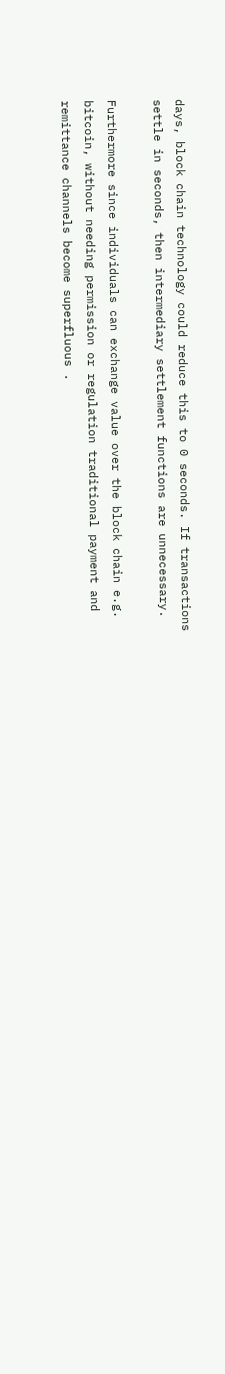days, block chain technology could reduce this to 0 seconds. If transactions settle in seconds, then intermediary settlement functions are unnecessary.

Furthermore since individuals can exchange value over the block chain e.g. bitcoin, without needing permission or regulation traditional payment and remittance channels become superfluous .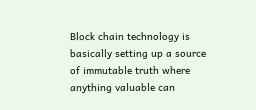Block chain technology is basically setting up a source of immutable truth where anything valuable can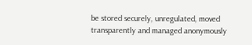be stored securely, unregulated, moved transparently and managed anonymously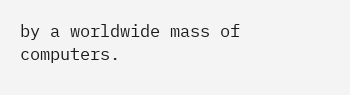by a worldwide mass of computers.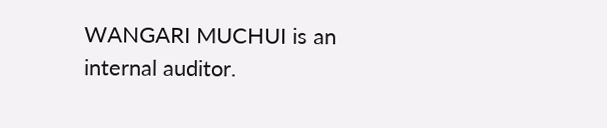WANGARI MUCHUI is an internal auditor.